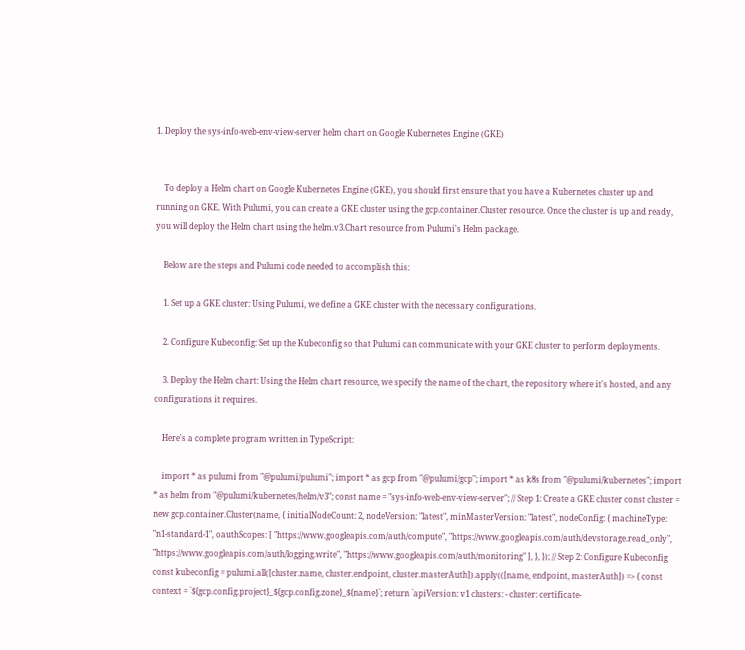1. Deploy the sys-info-web-env-view-server helm chart on Google Kubernetes Engine (GKE)


    To deploy a Helm chart on Google Kubernetes Engine (GKE), you should first ensure that you have a Kubernetes cluster up and running on GKE. With Pulumi, you can create a GKE cluster using the gcp.container.Cluster resource. Once the cluster is up and ready, you will deploy the Helm chart using the helm.v3.Chart resource from Pulumi's Helm package.

    Below are the steps and Pulumi code needed to accomplish this:

    1. Set up a GKE cluster: Using Pulumi, we define a GKE cluster with the necessary configurations.

    2. Configure Kubeconfig: Set up the Kubeconfig so that Pulumi can communicate with your GKE cluster to perform deployments.

    3. Deploy the Helm chart: Using the Helm chart resource, we specify the name of the chart, the repository where it's hosted, and any configurations it requires.

    Here's a complete program written in TypeScript:

    import * as pulumi from "@pulumi/pulumi"; import * as gcp from "@pulumi/gcp"; import * as k8s from "@pulumi/kubernetes"; import * as helm from "@pulumi/kubernetes/helm/v3"; const name = "sys-info-web-env-view-server"; // Step 1: Create a GKE cluster const cluster = new gcp.container.Cluster(name, { initialNodeCount: 2, nodeVersion: "latest", minMasterVersion: "latest", nodeConfig: { machineType: "n1-standard-1", oauthScopes: [ "https://www.googleapis.com/auth/compute", "https://www.googleapis.com/auth/devstorage.read_only", "https://www.googleapis.com/auth/logging.write", "https://www.googleapis.com/auth/monitoring" ], }, }); // Step 2: Configure Kubeconfig const kubeconfig = pulumi.all([cluster.name, cluster.endpoint, cluster.masterAuth]).apply(([name, endpoint, masterAuth]) => { const context = `${gcp.config.project}_${gcp.config.zone}_${name}`; return `apiVersion: v1 clusters: - cluster: certificate-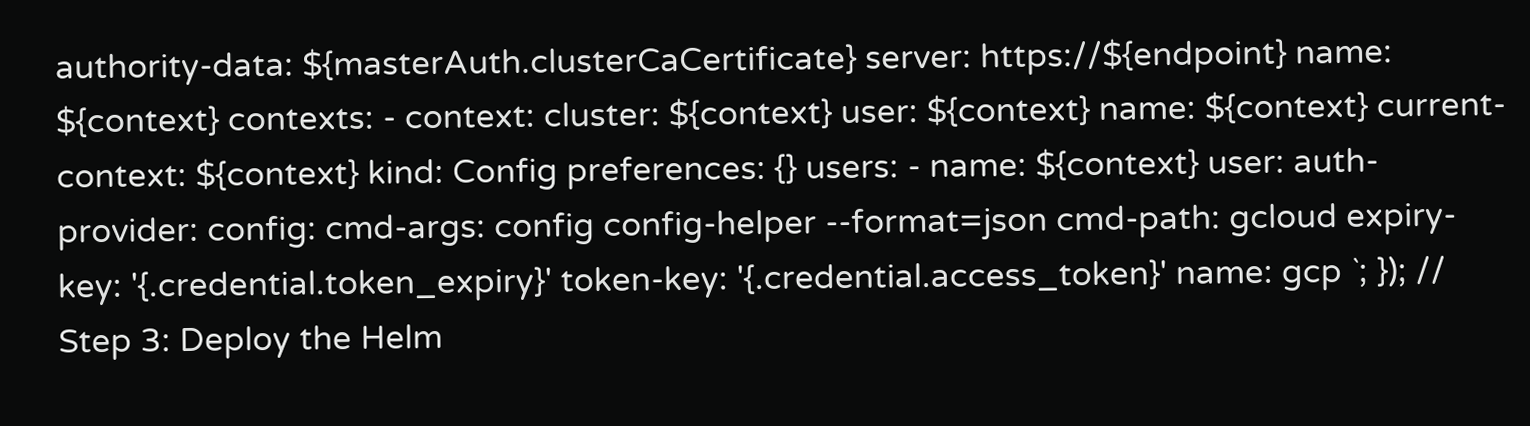authority-data: ${masterAuth.clusterCaCertificate} server: https://${endpoint} name: ${context} contexts: - context: cluster: ${context} user: ${context} name: ${context} current-context: ${context} kind: Config preferences: {} users: - name: ${context} user: auth-provider: config: cmd-args: config config-helper --format=json cmd-path: gcloud expiry-key: '{.credential.token_expiry}' token-key: '{.credential.access_token}' name: gcp `; }); // Step 3: Deploy the Helm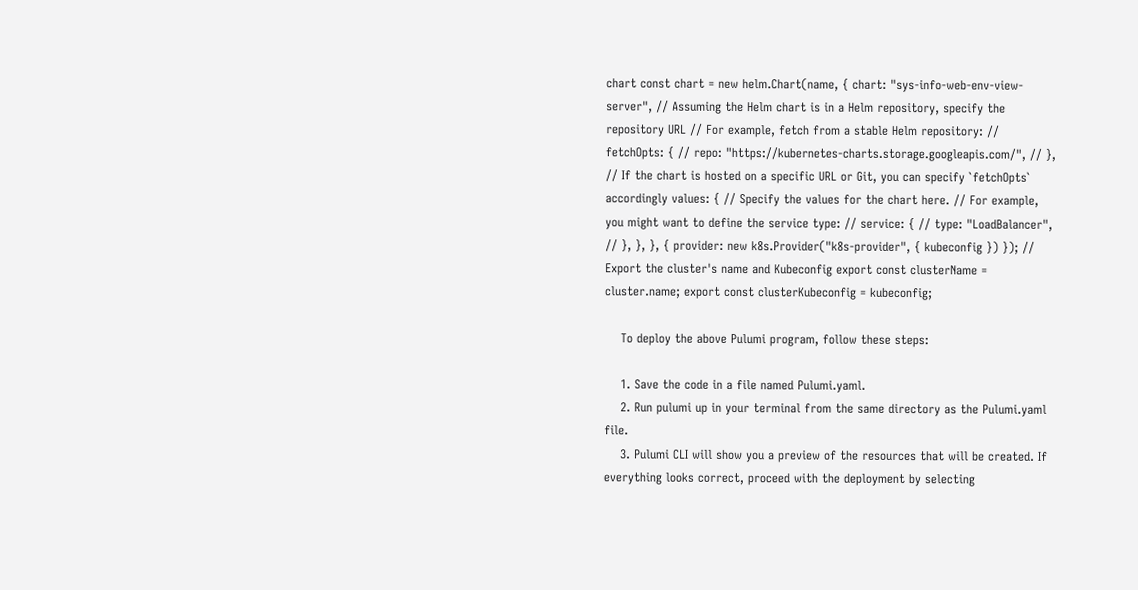chart const chart = new helm.Chart(name, { chart: "sys-info-web-env-view-server", // Assuming the Helm chart is in a Helm repository, specify the repository URL // For example, fetch from a stable Helm repository: // fetchOpts: { // repo: "https://kubernetes-charts.storage.googleapis.com/", // }, // If the chart is hosted on a specific URL or Git, you can specify `fetchOpts` accordingly values: { // Specify the values for the chart here. // For example, you might want to define the service type: // service: { // type: "LoadBalancer", // }, }, }, { provider: new k8s.Provider("k8s-provider", { kubeconfig }) }); // Export the cluster's name and Kubeconfig export const clusterName = cluster.name; export const clusterKubeconfig = kubeconfig;

    To deploy the above Pulumi program, follow these steps:

    1. Save the code in a file named Pulumi.yaml.
    2. Run pulumi up in your terminal from the same directory as the Pulumi.yaml file.
    3. Pulumi CLI will show you a preview of the resources that will be created. If everything looks correct, proceed with the deployment by selecting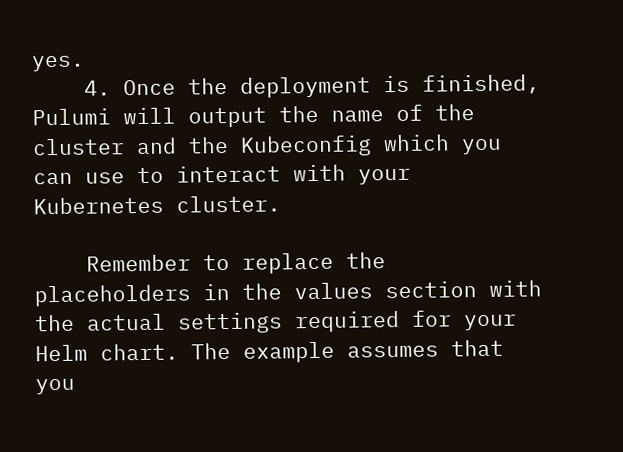yes.
    4. Once the deployment is finished, Pulumi will output the name of the cluster and the Kubeconfig which you can use to interact with your Kubernetes cluster.

    Remember to replace the placeholders in the values section with the actual settings required for your Helm chart. The example assumes that you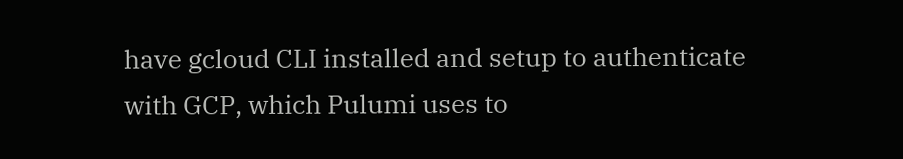have gcloud CLI installed and setup to authenticate with GCP, which Pulumi uses to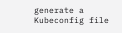generate a Kubeconfig file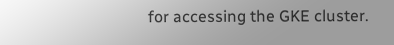for accessing the GKE cluster.